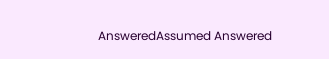AnsweredAssumed Answered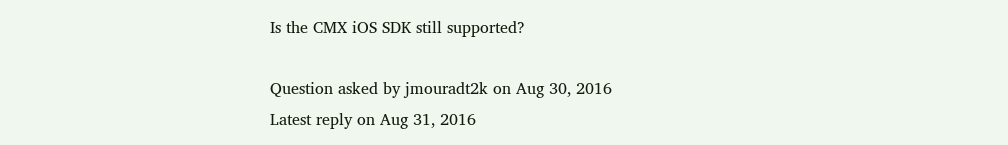Is the CMX iOS SDK still supported?

Question asked by jmouradt2k on Aug 30, 2016
Latest reply on Aug 31, 2016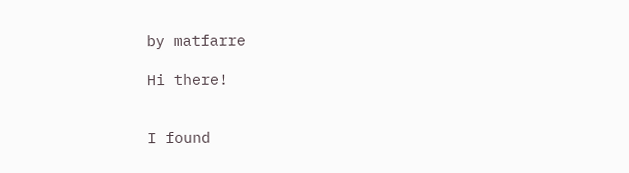by matfarre

Hi there!


I found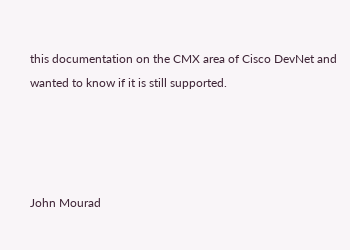this documentation on the CMX area of Cisco DevNet and wanted to know if it is still supported.




John Mourad